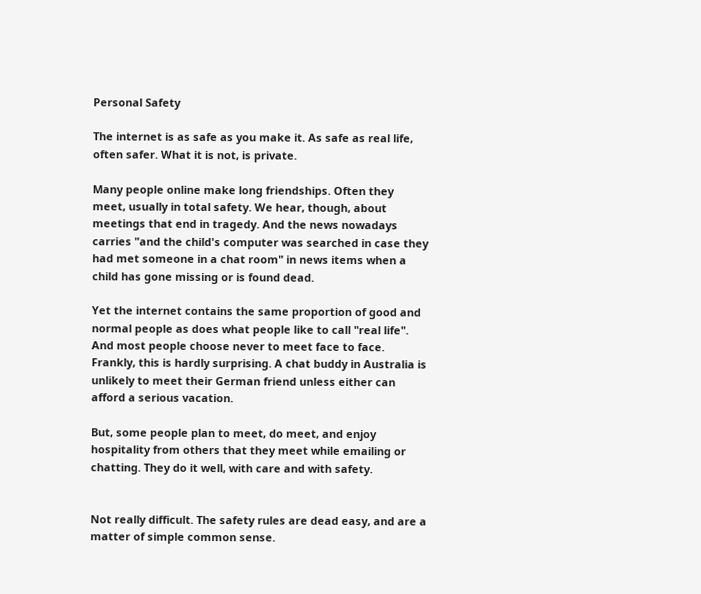Personal Safety

The internet is as safe as you make it. As safe as real life, often safer. What it is not, is private.

Many people online make long friendships. Often they meet, usually in total safety. We hear, though, about meetings that end in tragedy. And the news nowadays carries "and the child's computer was searched in case they had met someone in a chat room" in news items when a child has gone missing or is found dead.

Yet the internet contains the same proportion of good and normal people as does what people like to call "real life". And most people choose never to meet face to face. Frankly, this is hardly surprising. A chat buddy in Australia is unlikely to meet their German friend unless either can afford a serious vacation.

But, some people plan to meet, do meet, and enjoy hospitality from others that they meet while emailing or chatting. They do it well, with care and with safety.


Not really difficult. The safety rules are dead easy, and are a matter of simple common sense.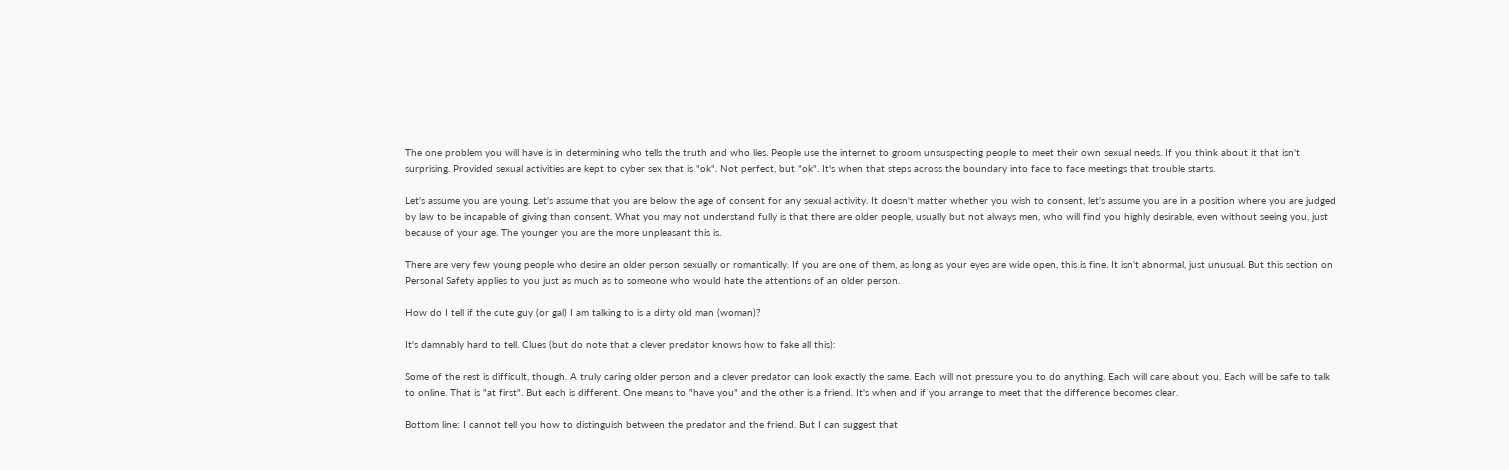The one problem you will have is in determining who tells the truth and who lies. People use the internet to groom unsuspecting people to meet their own sexual needs. If you think about it that isn't surprising. Provided sexual activities are kept to cyber sex that is "ok". Not perfect, but "ok". It's when that steps across the boundary into face to face meetings that trouble starts.

Let's assume you are young. Let's assume that you are below the age of consent for any sexual activity. It doesn't matter whether you wish to consent, let's assume you are in a position where you are judged by law to be incapable of giving than consent. What you may not understand fully is that there are older people, usually but not always men, who will find you highly desirable, even without seeing you, just because of your age. The younger you are the more unpleasant this is.

There are very few young people who desire an older person sexually or romantically. If you are one of them, as long as your eyes are wide open, this is fine. It isn't abnormal, just unusual. But this section on Personal Safety applies to you just as much as to someone who would hate the attentions of an older person.

How do I tell if the cute guy (or gal) I am talking to is a dirty old man (woman)?

It's damnably hard to tell. Clues (but do note that a clever predator knows how to fake all this):

Some of the rest is difficult, though. A truly caring older person and a clever predator can look exactly the same. Each will not pressure you to do anything. Each will care about you. Each will be safe to talk to online. That is "at first". But each is different. One means to "have you" and the other is a friend. It's when and if you arrange to meet that the difference becomes clear.

Bottom line: I cannot tell you how to distinguish between the predator and the friend. But I can suggest that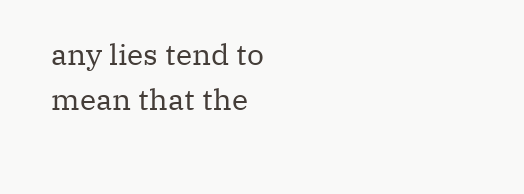any lies tend to mean that the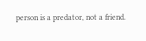person is a predator, not a friend.